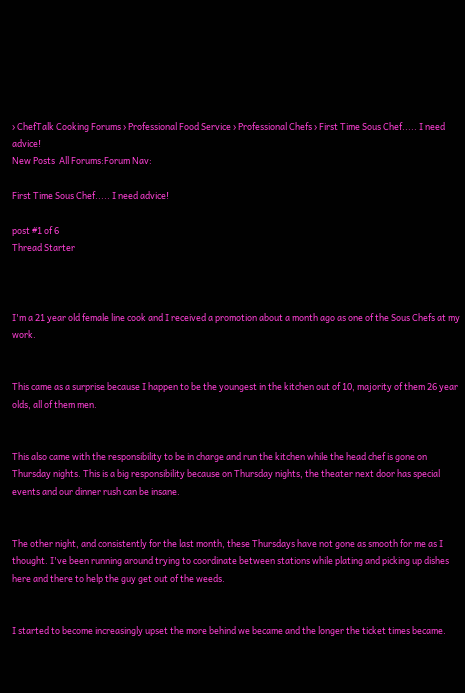› ChefTalk Cooking Forums › Professional Food Service › Professional Chefs › First Time Sous Chef..... I need advice!
New Posts  All Forums:Forum Nav:

First Time Sous Chef..... I need advice!

post #1 of 6
Thread Starter



I'm a 21 year old female line cook and I received a promotion about a month ago as one of the Sous Chefs at my work.


This came as a surprise because I happen to be the youngest in the kitchen out of 10, majority of them 26 year olds, all of them men.


This also came with the responsibility to be in charge and run the kitchen while the head chef is gone on Thursday nights. This is a big responsibility because on Thursday nights, the theater next door has special events and our dinner rush can be insane.


The other night, and consistently for the last month, these Thursdays have not gone as smooth for me as I thought. I've been running around trying to coordinate between stations while plating and picking up dishes here and there to help the guy get out of the weeds.


I started to become increasingly upset the more behind we became and the longer the ticket times became.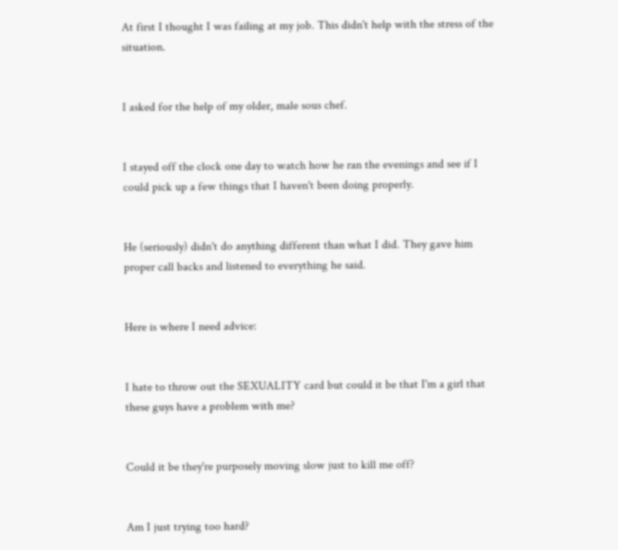At first I thought I was failing at my job. This didn't help with the stress of the situation.


I asked for the help of my older, male sous chef.


I stayed off the clock one day to watch how he ran the evenings and see if I could pick up a few things that I haven't been doing properly.


He (seriously) didn't do anything different than what I did. They gave him proper call backs and listened to everything he said.


Here is where I need advice:


I hate to throw out the SEXUALITY card but could it be that I'm a girl that these guys have a problem with me?


Could it be they're purposely moving slow just to kill me off?


Am I just trying too hard?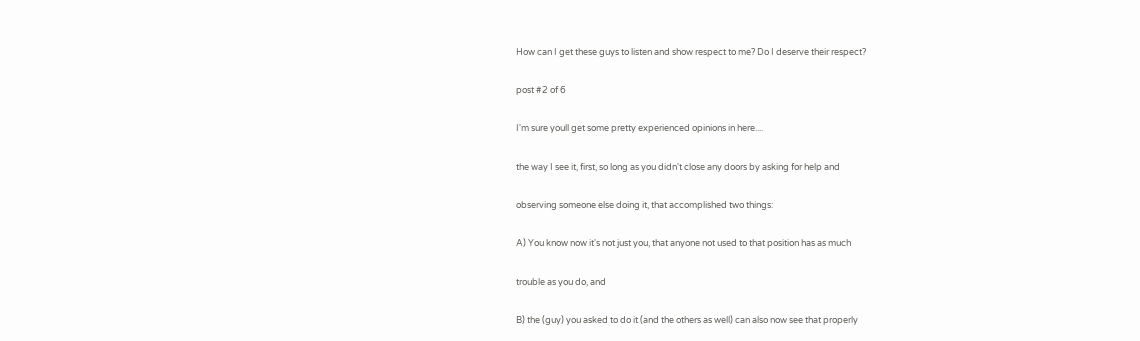How can I get these guys to listen and show respect to me? Do I deserve their respect?

post #2 of 6

I'm sure youll get some pretty experienced opinions in here....

the way I see it, first, so long as you didn't close any doors by asking for help and

observing someone else doing it, that accomplished two things:

A) You know now it's not just you, that anyone not used to that position has as much

trouble as you do, and

B) the (guy) you asked to do it (and the others as well) can also now see that properly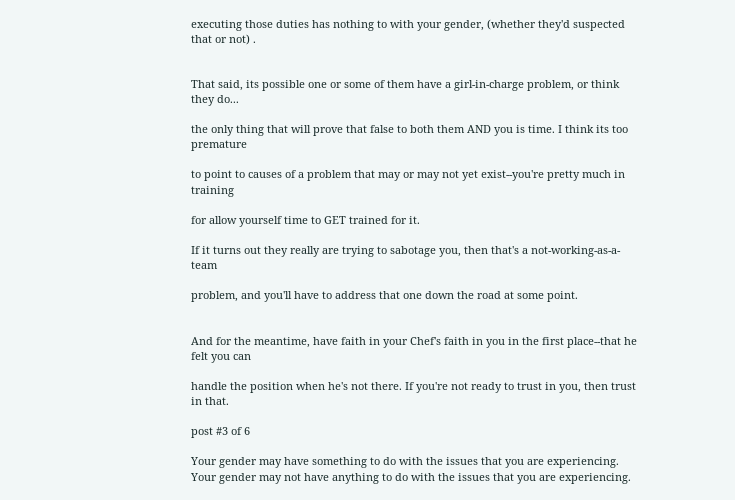executing those duties has nothing to with your gender, (whether they'd suspected that or not) .


That said, its possible one or some of them have a girl-in-charge problem, or think they do...

the only thing that will prove that false to both them AND you is time. I think its too premature

to point to causes of a problem that may or may not yet exist--you're pretty much in training

for allow yourself time to GET trained for it.

If it turns out they really are trying to sabotage you, then that's a not-working-as-a-team

problem, and you'll have to address that one down the road at some point.


And for the meantime, have faith in your Chef's faith in you in the first place--that he felt you can

handle the position when he's not there. If you're not ready to trust in you, then trust in that.

post #3 of 6

Your gender may have something to do with the issues that you are experiencing. Your gender may not have anything to do with the issues that you are experiencing.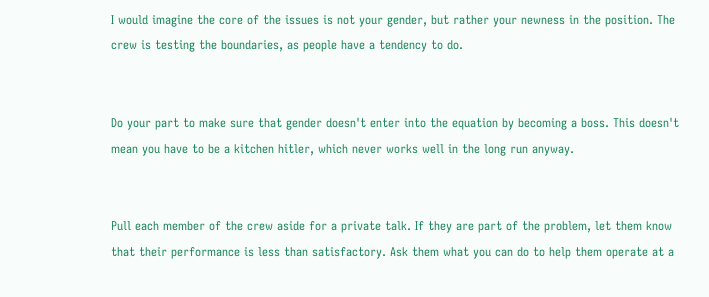I would imagine the core of the issues is not your gender, but rather your newness in the position. The crew is testing the boundaries, as people have a tendency to do.


Do your part to make sure that gender doesn't enter into the equation by becoming a boss. This doesn't mean you have to be a kitchen hitler, which never works well in the long run anyway.


Pull each member of the crew aside for a private talk. If they are part of the problem, let them know that their performance is less than satisfactory. Ask them what you can do to help them operate at a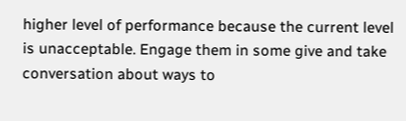higher level of performance because the current level is unacceptable. Engage them in some give and take conversation about ways to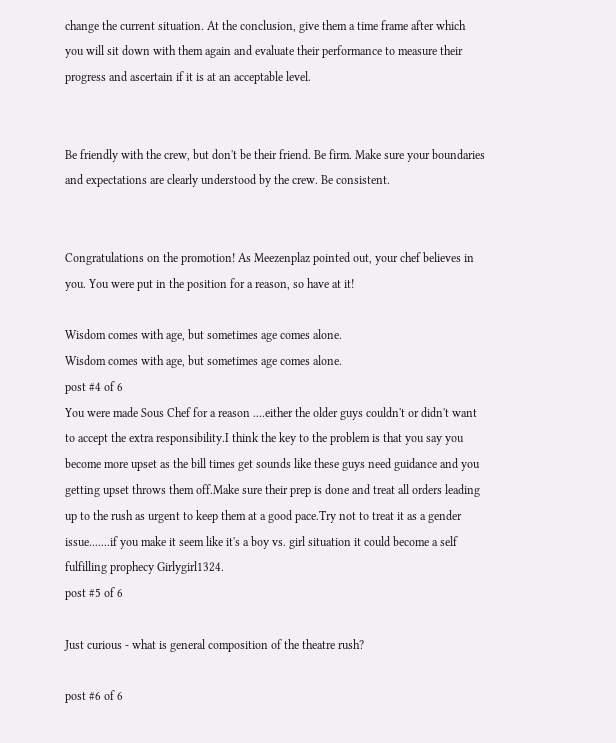change the current situation. At the conclusion, give them a time frame after which you will sit down with them again and evaluate their performance to measure their progress and ascertain if it is at an acceptable level.


Be friendly with the crew, but don't be their friend. Be firm. Make sure your boundaries and expectations are clearly understood by the crew. Be consistent.


Congratulations on the promotion! As Meezenplaz pointed out, your chef believes in you. You were put in the position for a reason, so have at it!

Wisdom comes with age, but sometimes age comes alone.
Wisdom comes with age, but sometimes age comes alone.
post #4 of 6
You were made Sous Chef for a reason ....either the older guys couldn't or didn't want to accept the extra responsibility.I think the key to the problem is that you say you become more upset as the bill times get sounds like these guys need guidance and you getting upset throws them off.Make sure their prep is done and treat all orders leading up to the rush as urgent to keep them at a good pace.Try not to treat it as a gender issue.......if you make it seem like it's a boy vs. girl situation it could become a self fulfilling prophecy Girlygirl1324.
post #5 of 6

Just curious - what is general composition of the theatre rush?

post #6 of 6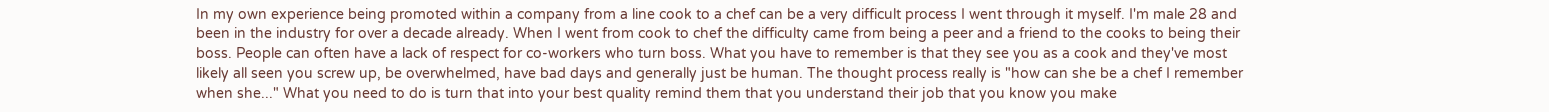In my own experience being promoted within a company from a line cook to a chef can be a very difficult process I went through it myself. I'm male 28 and been in the industry for over a decade already. When I went from cook to chef the difficulty came from being a peer and a friend to the cooks to being their boss. People can often have a lack of respect for co-workers who turn boss. What you have to remember is that they see you as a cook and they've most likely all seen you screw up, be overwhelmed, have bad days and generally just be human. The thought process really is "how can she be a chef I remember when she..." What you need to do is turn that into your best quality remind them that you understand their job that you know you make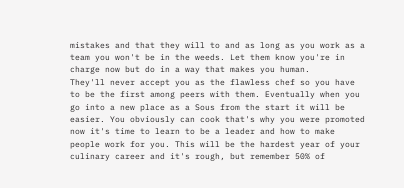mistakes and that they will to and as long as you work as a team you won't be in the weeds. Let them know you're in charge now but do in a way that makes you human.
They'll never accept you as the flawless chef so you have to be the first among peers with them. Eventually when you go into a new place as a Sous from the start it will be easier. You obviously can cook that's why you were promoted now it's time to learn to be a leader and how to make people work for you. This will be the hardest year of your culinary career and it's rough, but remember 50% of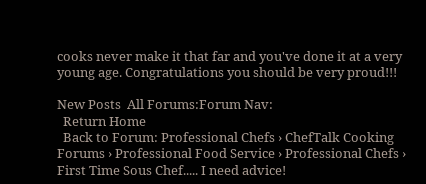cooks never make it that far and you've done it at a very young age. Congratulations you should be very proud!!!

New Posts  All Forums:Forum Nav:
  Return Home
  Back to Forum: Professional Chefs › ChefTalk Cooking Forums › Professional Food Service › Professional Chefs › First Time Sous Chef..... I need advice!